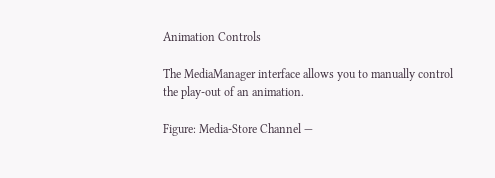Animation Controls

The MediaManager interface allows you to manually control the play-out of an animation.

Figure: Media-Store Channel —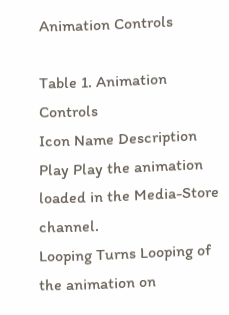Animation Controls

Table 1. Animation Controls
Icon Name Description
Play Play the animation loaded in the Media-Store channel.
Looping Turns Looping of the animation on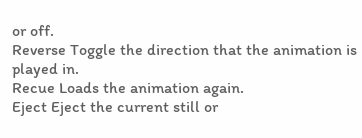or off.
Reverse Toggle the direction that the animation is played in.
Recue Loads the animation again.
Eject Eject the current still or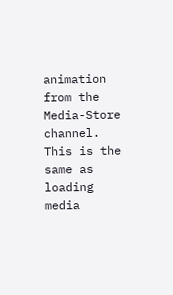animation from the Media-Store channel. This is the same as loading media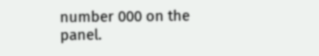number 000 on the panel.